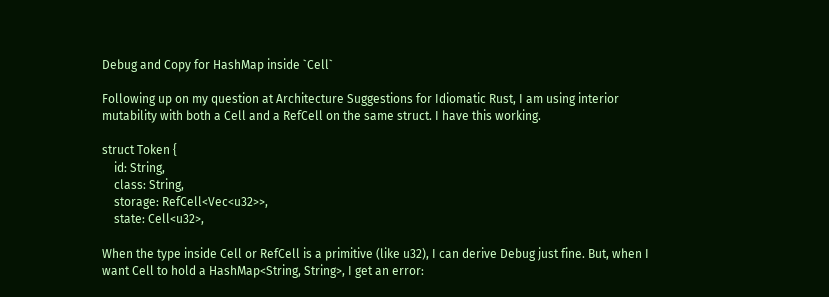Debug and Copy for HashMap inside `Cell`

Following up on my question at Architecture Suggestions for Idiomatic Rust, I am using interior mutability with both a Cell and a RefCell on the same struct. I have this working.

struct Token {
    id: String,
    class: String,
    storage: RefCell<Vec<u32>>,
    state: Cell<u32>,

When the type inside Cell or RefCell is a primitive (like u32), I can derive Debug just fine. But, when I want Cell to hold a HashMap<String, String>, I get an error: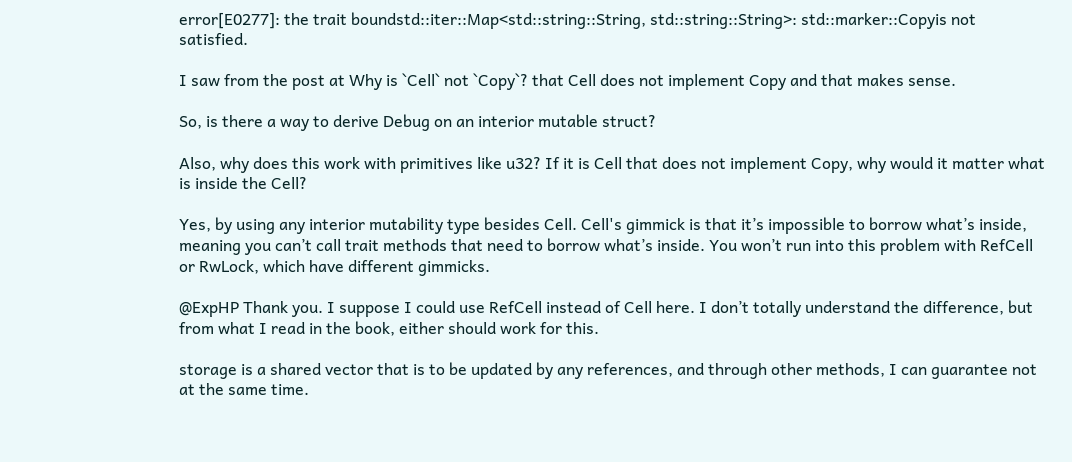error[E0277]: the trait boundstd::iter::Map<std::string::String, std::string::String>: std::marker::Copyis not satisfied.

I saw from the post at Why is `Cell` not `Copy`? that Cell does not implement Copy and that makes sense.

So, is there a way to derive Debug on an interior mutable struct?

Also, why does this work with primitives like u32? If it is Cell that does not implement Copy, why would it matter what is inside the Cell?

Yes, by using any interior mutability type besides Cell. Cell's gimmick is that it’s impossible to borrow what’s inside, meaning you can’t call trait methods that need to borrow what’s inside. You won’t run into this problem with RefCell or RwLock, which have different gimmicks.

@ExpHP Thank you. I suppose I could use RefCell instead of Cell here. I don’t totally understand the difference, but from what I read in the book, either should work for this.

storage is a shared vector that is to be updated by any references, and through other methods, I can guarantee not at the same time.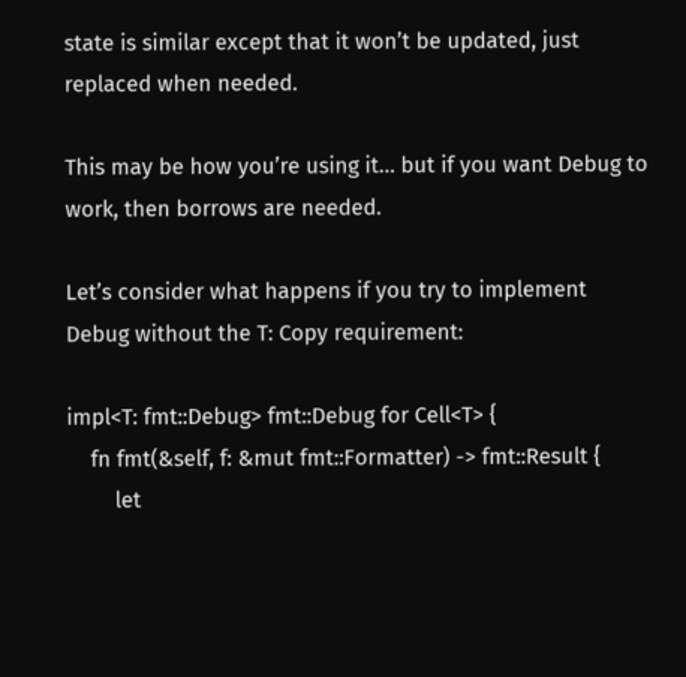state is similar except that it won’t be updated, just replaced when needed.

This may be how you’re using it… but if you want Debug to work, then borrows are needed.

Let’s consider what happens if you try to implement Debug without the T: Copy requirement:

impl<T: fmt::Debug> fmt::Debug for Cell<T> {
    fn fmt(&self, f: &mut fmt::Formatter) -> fmt::Result {
        let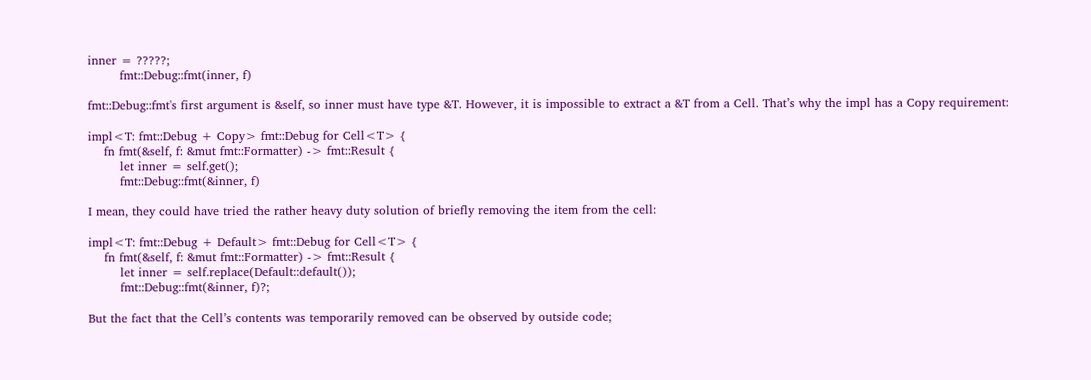inner = ?????;
        fmt::Debug::fmt(inner, f)

fmt::Debug::fmt's first argument is &self, so inner must have type &T. However, it is impossible to extract a &T from a Cell. That’s why the impl has a Copy requirement:

impl<T: fmt::Debug + Copy> fmt::Debug for Cell<T> {
    fn fmt(&self, f: &mut fmt::Formatter) -> fmt::Result {
        let inner = self.get();
        fmt::Debug::fmt(&inner, f)

I mean, they could have tried the rather heavy duty solution of briefly removing the item from the cell:

impl<T: fmt::Debug + Default> fmt::Debug for Cell<T> {
    fn fmt(&self, f: &mut fmt::Formatter) -> fmt::Result {
        let inner = self.replace(Default::default());
        fmt::Debug::fmt(&inner, f)?;

But the fact that the Cell’s contents was temporarily removed can be observed by outside code;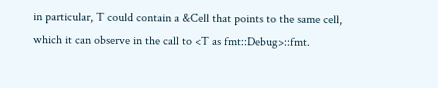in particular, T could contain a &Cell that points to the same cell, which it can observe in the call to <T as fmt::Debug>::fmt.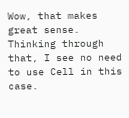Wow, that makes great sense. Thinking through that, I see no need to use Cell in this case.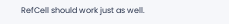RefCell should work just as well.